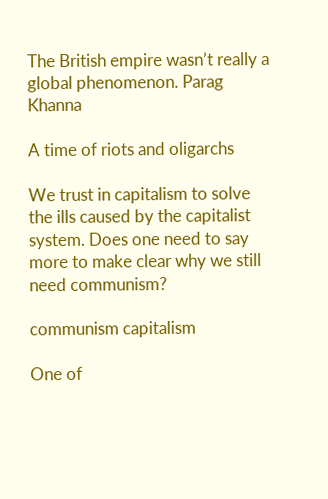The British empire wasn’t really a global phenomenon. Parag Khanna

A time of riots and oligarchs

We trust in capitalism to solve the ills caused by the capitalist system. Does one need to say more to make clear why we still need communism?

communism capitalism

One of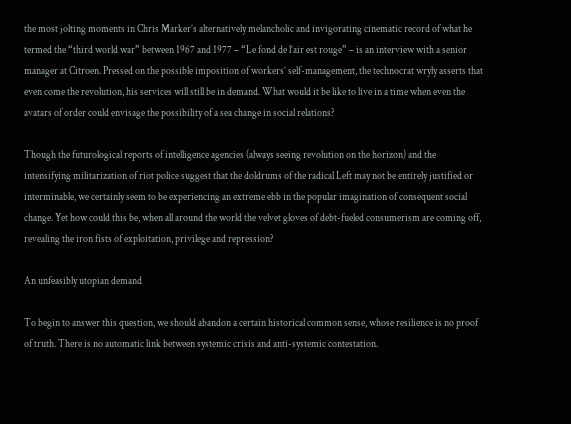the most jolting moments in Chris Marker’s alternatively melancholic and invigorating cinematic record of what he termed the “third world war” between 1967 and 1977 – “Le fond de l’air est rouge” – is an interview with a senior manager at Citroen. Pressed on the possible imposition of workers’ self-management, the technocrat wryly asserts that even come the revolution, his services will still be in demand. What would it be like to live in a time when even the avatars of order could envisage the possibility of a sea change in social relations?

Though the futurological reports of intelligence agencies (always seeing revolution on the horizon) and the intensifying militarization of riot police suggest that the doldrums of the radical Left may not be entirely justified or interminable, we certainly seem to be experiencing an extreme ebb in the popular imagination of consequent social change. Yet how could this be, when all around the world the velvet gloves of debt-fueled consumerism are coming off, revealing the iron fists of exploitation, privilege and repression?

An unfeasibly utopian demand

To begin to answer this question, we should abandon a certain historical common sense, whose resilience is no proof of truth. There is no automatic link between systemic crisis and anti-systemic contestation.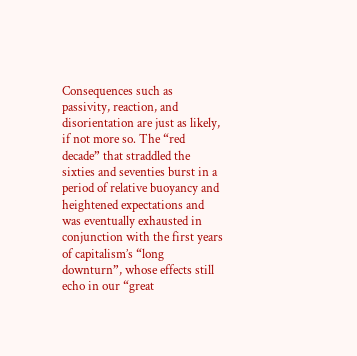Consequences such as passivity, reaction, and disorientation are just as likely, if not more so. The “red decade” that straddled the sixties and seventies burst in a period of relative buoyancy and heightened expectations and was eventually exhausted in conjunction with the first years of capitalism’s “long downturn”, whose effects still echo in our “great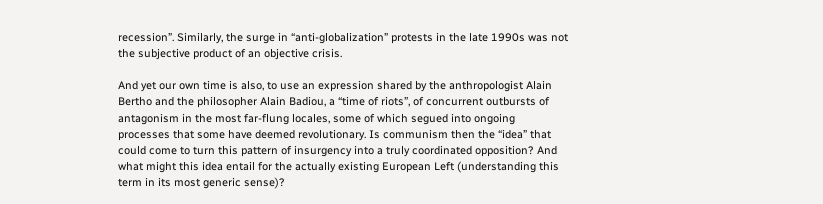recession”. Similarly, the surge in “anti-globalization” protests in the late 1990s was not the subjective product of an objective crisis.

And yet our own time is also, to use an expression shared by the anthropologist Alain Bertho and the philosopher Alain Badiou, a “time of riots”, of concurrent outbursts of antagonism in the most far-flung locales, some of which segued into ongoing processes that some have deemed revolutionary. Is communism then the “idea” that could come to turn this pattern of insurgency into a truly coordinated opposition? And what might this idea entail for the actually existing European Left (understanding this term in its most generic sense)?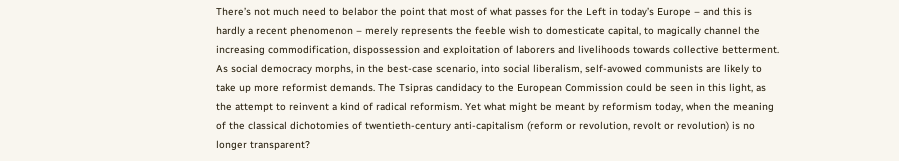There’s not much need to belabor the point that most of what passes for the Left in today’s Europe – and this is hardly a recent phenomenon – merely represents the feeble wish to domesticate capital, to magically channel the increasing commodification, dispossession and exploitation of laborers and livelihoods towards collective betterment. As social democracy morphs, in the best-case scenario, into social liberalism, self-avowed communists are likely to take up more reformist demands. The Tsipras candidacy to the European Commission could be seen in this light, as the attempt to reinvent a kind of radical reformism. Yet what might be meant by reformism today, when the meaning of the classical dichotomies of twentieth-century anti-capitalism (reform or revolution, revolt or revolution) is no longer transparent?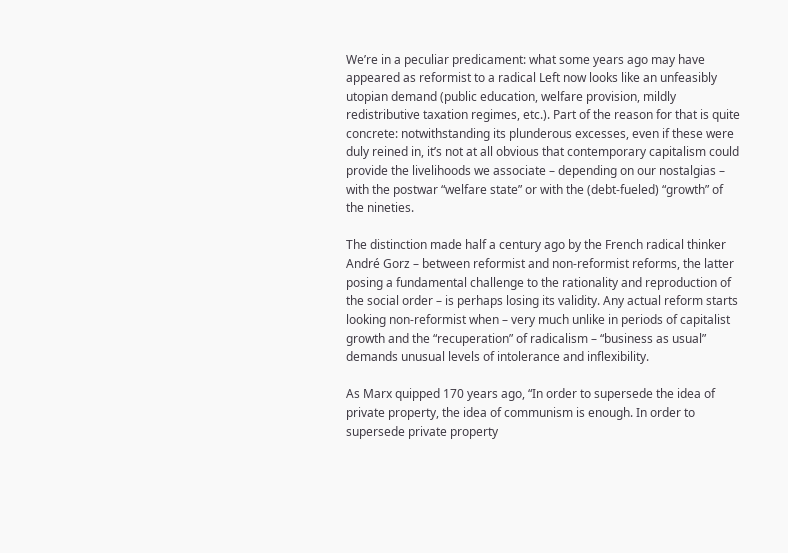We’re in a peculiar predicament: what some years ago may have appeared as reformist to a radical Left now looks like an unfeasibly utopian demand (public education, welfare provision, mildly redistributive taxation regimes, etc.). Part of the reason for that is quite concrete: notwithstanding its plunderous excesses, even if these were duly reined in, it’s not at all obvious that contemporary capitalism could provide the livelihoods we associate – depending on our nostalgias – with the postwar “welfare state” or with the (debt-fueled) “growth” of the nineties.

The distinction made half a century ago by the French radical thinker André Gorz – between reformist and non-reformist reforms, the latter posing a fundamental challenge to the rationality and reproduction of the social order – is perhaps losing its validity. Any actual reform starts looking non-reformist when – very much unlike in periods of capitalist growth and the “recuperation” of radicalism – “business as usual” demands unusual levels of intolerance and inflexibility.

As Marx quipped 170 years ago, “In order to supersede the idea of private property, the idea of communism is enough. In order to supersede private property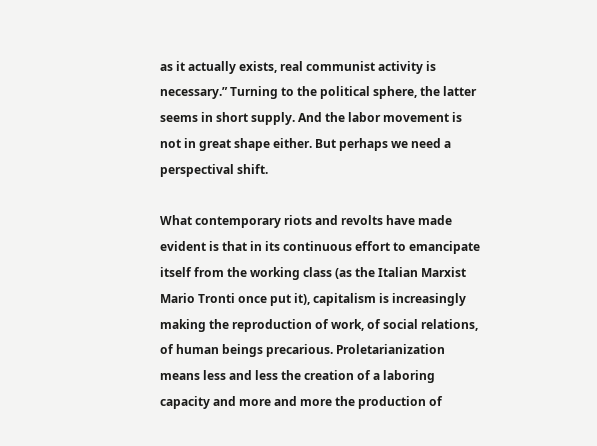as it actually exists, real communist activity is necessary.” Turning to the political sphere, the latter seems in short supply. And the labor movement is not in great shape either. But perhaps we need a perspectival shift.

What contemporary riots and revolts have made evident is that in its continuous effort to emancipate itself from the working class (as the Italian Marxist Mario Tronti once put it), capitalism is increasingly making the reproduction of work, of social relations, of human beings precarious. Proletarianization means less and less the creation of a laboring capacity and more and more the production of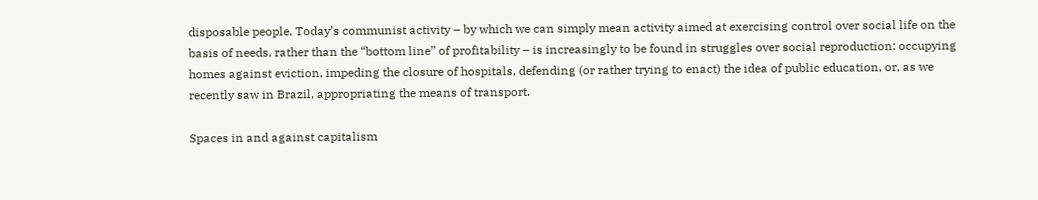disposable people. Today’s communist activity – by which we can simply mean activity aimed at exercising control over social life on the basis of needs, rather than the “bottom line” of profitability – is increasingly to be found in struggles over social reproduction: occupying homes against eviction, impeding the closure of hospitals, defending (or rather trying to enact) the idea of public education, or, as we recently saw in Brazil, appropriating the means of transport.

Spaces in and against capitalism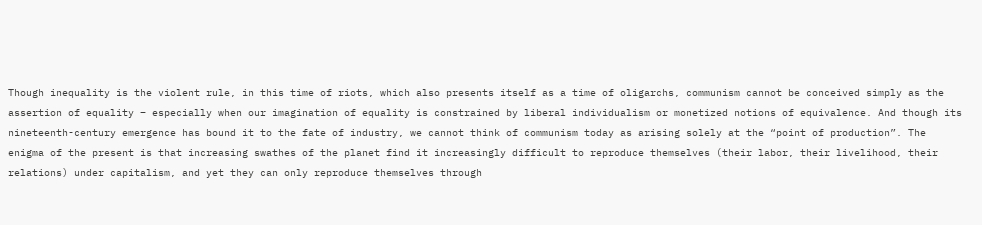Though inequality is the violent rule, in this time of riots, which also presents itself as a time of oligarchs, communism cannot be conceived simply as the assertion of equality – especially when our imagination of equality is constrained by liberal individualism or monetized notions of equivalence. And though its nineteenth-century emergence has bound it to the fate of industry, we cannot think of communism today as arising solely at the “point of production”. The enigma of the present is that increasing swathes of the planet find it increasingly difficult to reproduce themselves (their labor, their livelihood, their relations) under capitalism, and yet they can only reproduce themselves through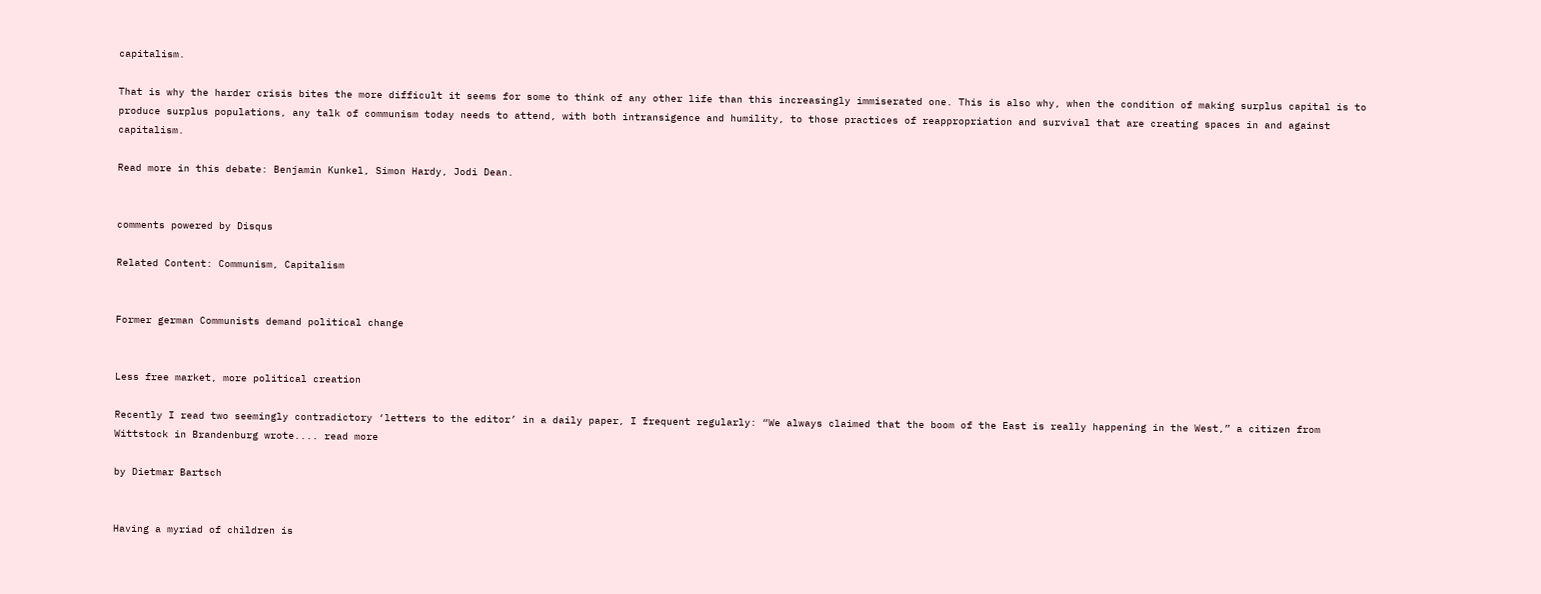capitalism.

That is why the harder crisis bites the more difficult it seems for some to think of any other life than this increasingly immiserated one. This is also why, when the condition of making surplus capital is to produce surplus populations, any talk of communism today needs to attend, with both intransigence and humility, to those practices of reappropriation and survival that are creating spaces in and against capitalism.

Read more in this debate: Benjamin Kunkel, Simon Hardy, Jodi Dean.


comments powered by Disqus

Related Content: Communism, Capitalism


Former german Communists demand political change


Less free market, more political creation

Recently I read two seemingly contradictory ‘letters to the editor’ in a daily paper, I frequent regularly: “We always claimed that the boom of the East is really happening in the West,” a citizen from Wittstock in Brandenburg wrote.... read more

by Dietmar Bartsch


Having a myriad of children is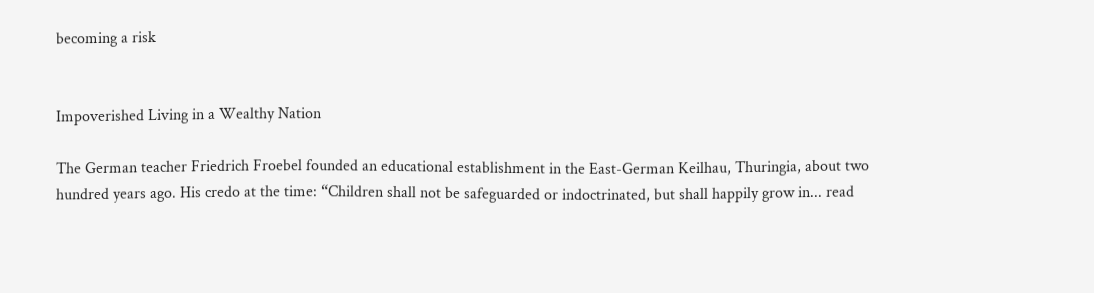becoming a risk


Impoverished Living in a Wealthy Nation

The German teacher Friedrich Froebel founded an educational establishment in the East-German Keilhau, Thuringia, about two hundred years ago. His credo at the time: “Children shall not be safeguarded or indoctrinated, but shall happily grow in... read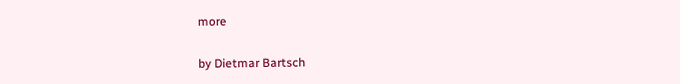more

by Dietmar Bartsch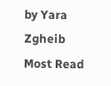by Yara Zgheib
Most Read